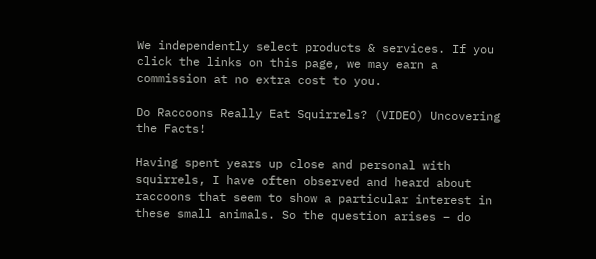We independently select products & services. If you click the links on this page, we may earn a commission at no extra cost to you.

Do Raccoons Really Eat Squirrels? (VIDEO) Uncovering the Facts!

Having spent years up close and personal with squirrels, I have often observed and heard about raccoons that seem to show a particular interest in these small animals. So the question arises – do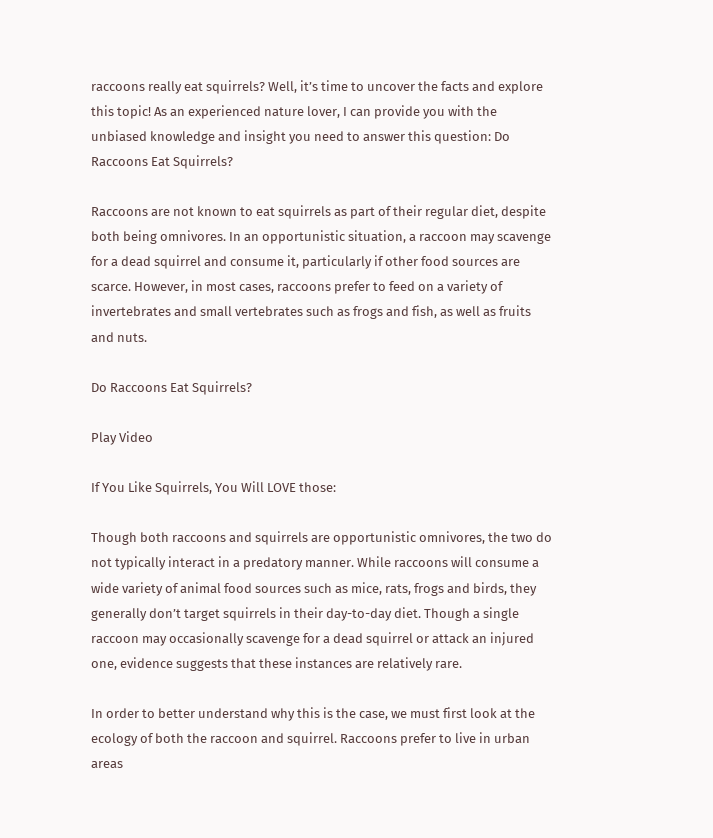raccoons really eat squirrels? Well, it’s time to uncover the facts and explore this topic! As an experienced nature lover, I can provide you with the unbiased knowledge and insight you need to answer this question: Do Raccoons Eat Squirrels?

Raccoons are not known to eat squirrels as part of their regular diet, despite both being omnivores. In an opportunistic situation, a raccoon may scavenge for a dead squirrel and consume it, particularly if other food sources are scarce. However, in most cases, raccoons prefer to feed on a variety of invertebrates and small vertebrates such as frogs and fish, as well as fruits and nuts.

Do Raccoons Eat Squirrels?

Play Video

If You Like Squirrels, You Will LOVE those:

Though both raccoons and squirrels are opportunistic omnivores, the two do not typically interact in a predatory manner. While raccoons will consume a wide variety of animal food sources such as mice, rats, frogs and birds, they generally don’t target squirrels in their day-to-day diet. Though a single raccoon may occasionally scavenge for a dead squirrel or attack an injured one, evidence suggests that these instances are relatively rare.

In order to better understand why this is the case, we must first look at the ecology of both the raccoon and squirrel. Raccoons prefer to live in urban areas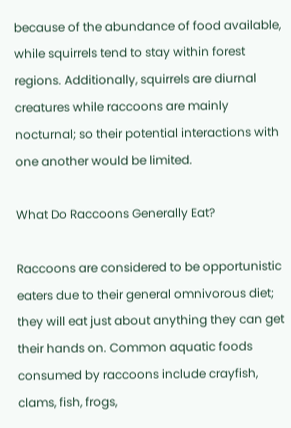because of the abundance of food available, while squirrels tend to stay within forest regions. Additionally, squirrels are diurnal creatures while raccoons are mainly nocturnal; so their potential interactions with one another would be limited.

What Do Raccoons Generally Eat?

Raccoons are considered to be opportunistic eaters due to their general omnivorous diet; they will eat just about anything they can get their hands on. Common aquatic foods consumed by raccoons include crayfish, clams, fish, frogs,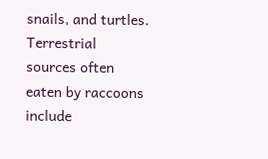snails, and turtles. Terrestrial sources often eaten by raccoons include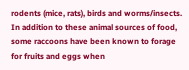rodents (mice, rats), birds and worms/insects. In addition to these animal sources of food, some raccoons have been known to forage for fruits and eggs when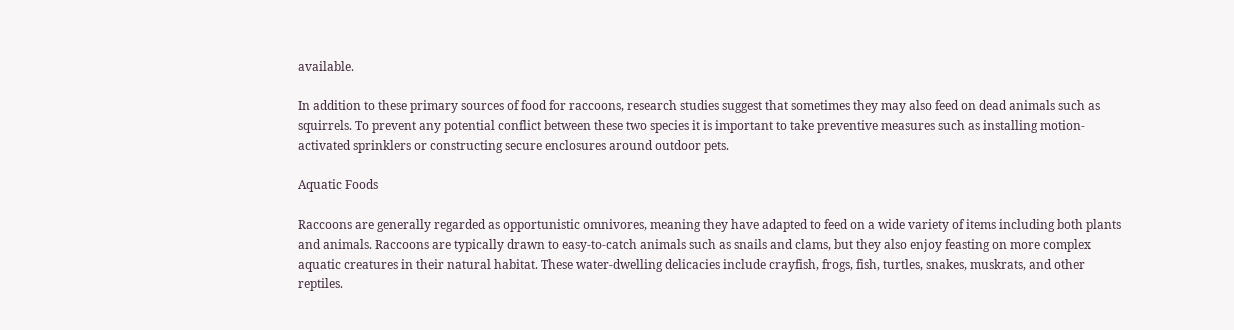available.

In addition to these primary sources of food for raccoons, research studies suggest that sometimes they may also feed on dead animals such as squirrels. To prevent any potential conflict between these two species it is important to take preventive measures such as installing motion-activated sprinklers or constructing secure enclosures around outdoor pets.

Aquatic Foods

Raccoons are generally regarded as opportunistic omnivores, meaning they have adapted to feed on a wide variety of items including both plants and animals. Raccoons are typically drawn to easy-to-catch animals such as snails and clams, but they also enjoy feasting on more complex aquatic creatures in their natural habitat. These water-dwelling delicacies include crayfish, frogs, fish, turtles, snakes, muskrats, and other reptiles.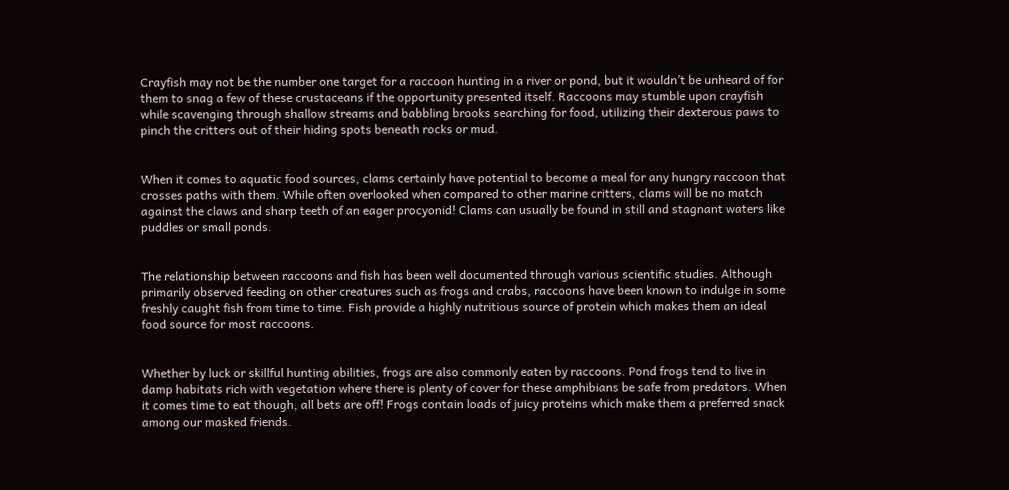Crayfish may not be the number one target for a raccoon hunting in a river or pond, but it wouldn’t be unheard of for them to snag a few of these crustaceans if the opportunity presented itself. Raccoons may stumble upon crayfish while scavenging through shallow streams and babbling brooks searching for food, utilizing their dexterous paws to pinch the critters out of their hiding spots beneath rocks or mud.


When it comes to aquatic food sources, clams certainly have potential to become a meal for any hungry raccoon that crosses paths with them. While often overlooked when compared to other marine critters, clams will be no match against the claws and sharp teeth of an eager procyonid! Clams can usually be found in still and stagnant waters like puddles or small ponds.


The relationship between raccoons and fish has been well documented through various scientific studies. Although primarily observed feeding on other creatures such as frogs and crabs, raccoons have been known to indulge in some freshly caught fish from time to time. Fish provide a highly nutritious source of protein which makes them an ideal food source for most raccoons.


Whether by luck or skillful hunting abilities, frogs are also commonly eaten by raccoons. Pond frogs tend to live in damp habitats rich with vegetation where there is plenty of cover for these amphibians be safe from predators. When it comes time to eat though, all bets are off! Frogs contain loads of juicy proteins which make them a preferred snack among our masked friends.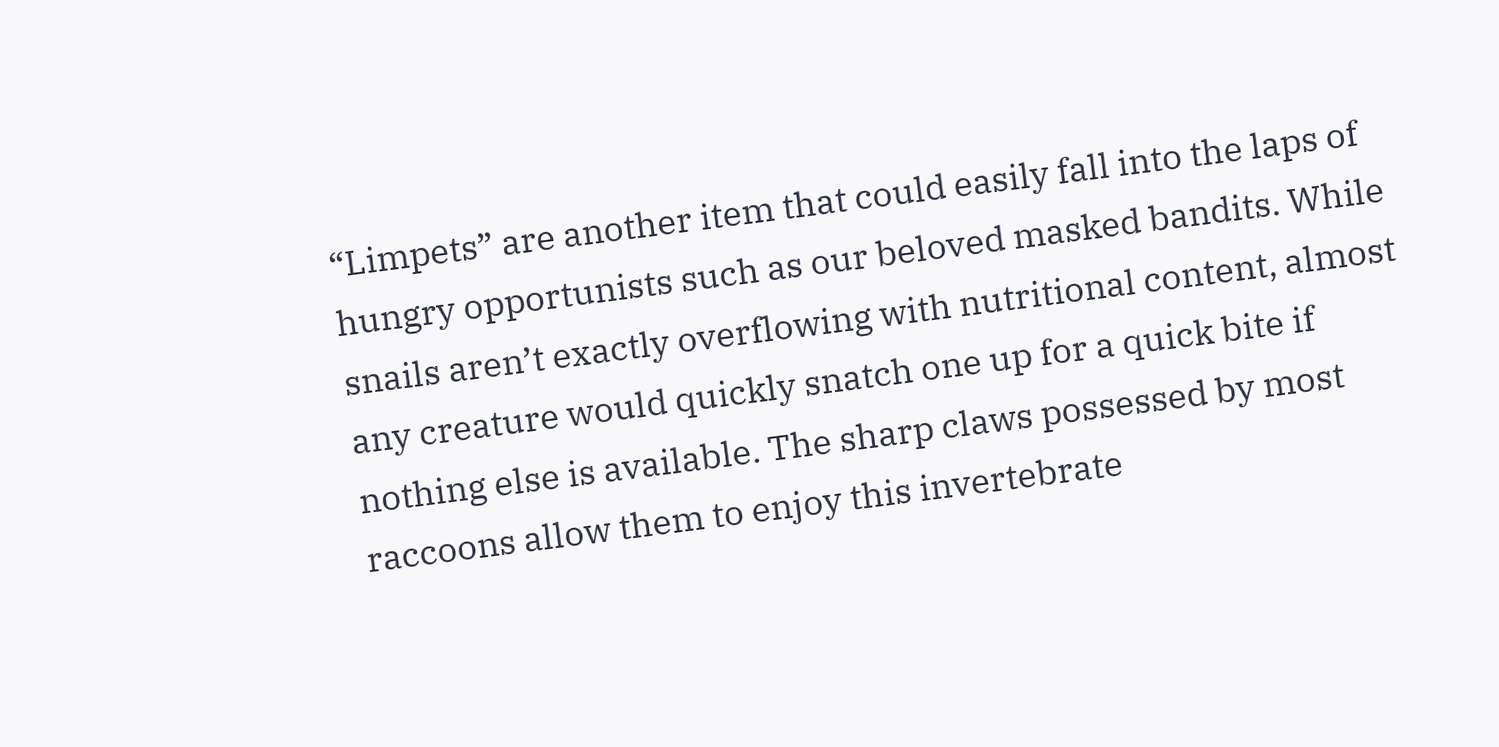“Limpets” are another item that could easily fall into the laps of hungry opportunists such as our beloved masked bandits. While snails aren’t exactly overflowing with nutritional content, almost any creature would quickly snatch one up for a quick bite if nothing else is available. The sharp claws possessed by most raccoons allow them to enjoy this invertebrate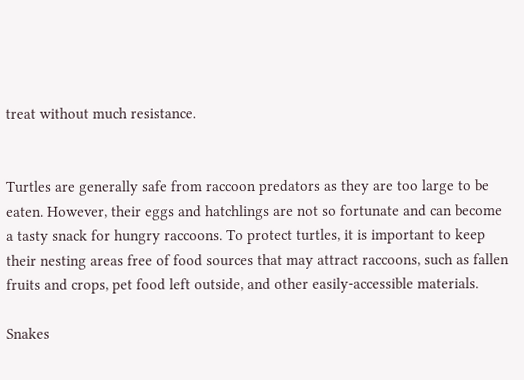treat without much resistance.


Turtles are generally safe from raccoon predators as they are too large to be eaten. However, their eggs and hatchlings are not so fortunate and can become a tasty snack for hungry raccoons. To protect turtles, it is important to keep their nesting areas free of food sources that may attract raccoons, such as fallen fruits and crops, pet food left outside, and other easily-accessible materials.

Snakes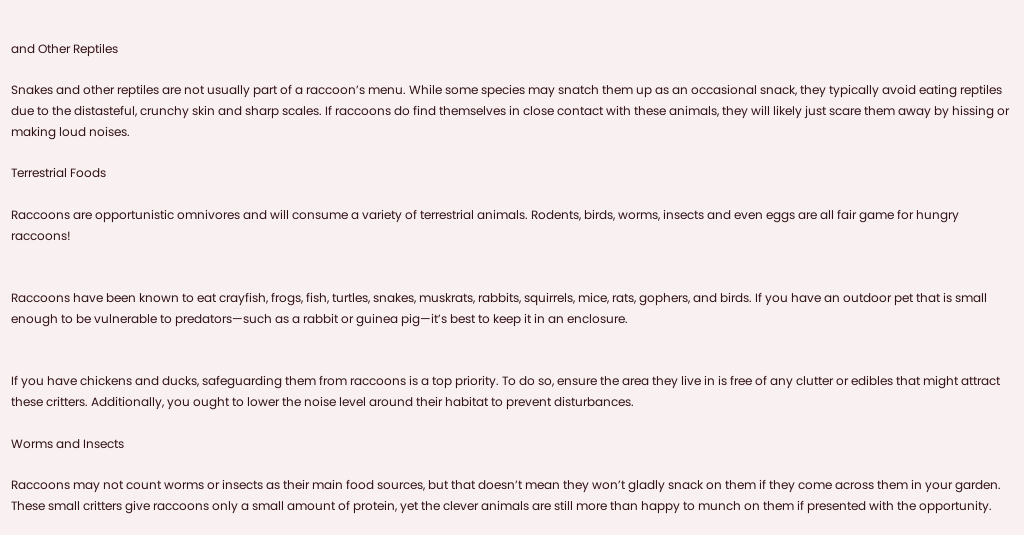and Other Reptiles

Snakes and other reptiles are not usually part of a raccoon’s menu. While some species may snatch them up as an occasional snack, they typically avoid eating reptiles due to the distasteful, crunchy skin and sharp scales. If raccoons do find themselves in close contact with these animals, they will likely just scare them away by hissing or making loud noises.

Terrestrial Foods

Raccoons are opportunistic omnivores and will consume a variety of terrestrial animals. Rodents, birds, worms, insects and even eggs are all fair game for hungry raccoons!


Raccoons have been known to eat crayfish, frogs, fish, turtles, snakes, muskrats, rabbits, squirrels, mice, rats, gophers, and birds. If you have an outdoor pet that is small enough to be vulnerable to predators—such as a rabbit or guinea pig—it’s best to keep it in an enclosure.


If you have chickens and ducks, safeguarding them from raccoons is a top priority. To do so, ensure the area they live in is free of any clutter or edibles that might attract these critters. Additionally, you ought to lower the noise level around their habitat to prevent disturbances.

Worms and Insects

Raccoons may not count worms or insects as their main food sources, but that doesn’t mean they won’t gladly snack on them if they come across them in your garden. These small critters give raccoons only a small amount of protein, yet the clever animals are still more than happy to munch on them if presented with the opportunity.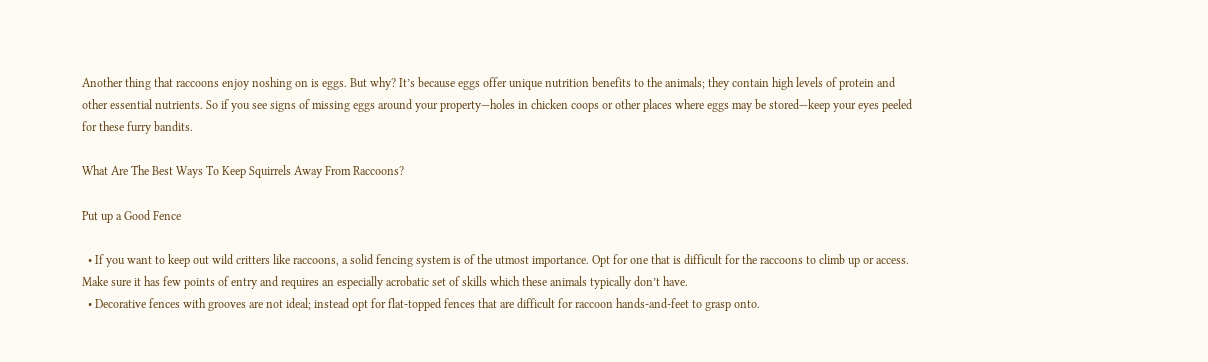Another thing that raccoons enjoy noshing on is eggs. But why? It’s because eggs offer unique nutrition benefits to the animals; they contain high levels of protein and other essential nutrients. So if you see signs of missing eggs around your property—holes in chicken coops or other places where eggs may be stored—keep your eyes peeled for these furry bandits.

What Are The Best Ways To Keep Squirrels Away From Raccoons?

Put up a Good Fence

  • If you want to keep out wild critters like raccoons, a solid fencing system is of the utmost importance. Opt for one that is difficult for the raccoons to climb up or access. Make sure it has few points of entry and requires an especially acrobatic set of skills which these animals typically don’t have.
  • Decorative fences with grooves are not ideal; instead opt for flat-topped fences that are difficult for raccoon hands-and-feet to grasp onto.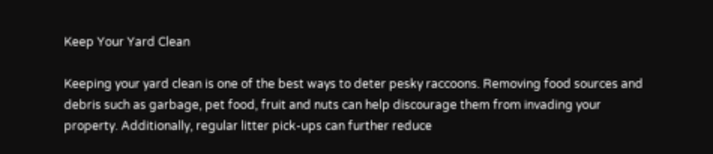Keep Your Yard Clean

Keeping your yard clean is one of the best ways to deter pesky raccoons. Removing food sources and debris such as garbage, pet food, fruit and nuts can help discourage them from invading your property. Additionally, regular litter pick-ups can further reduce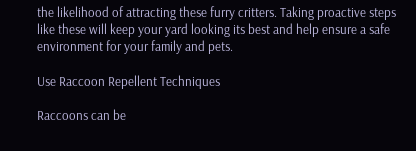the likelihood of attracting these furry critters. Taking proactive steps like these will keep your yard looking its best and help ensure a safe environment for your family and pets.

Use Raccoon Repellent Techniques

Raccoons can be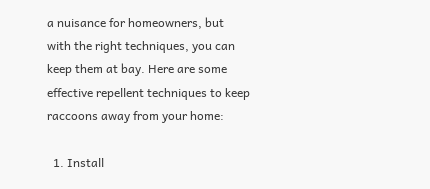a nuisance for homeowners, but with the right techniques, you can keep them at bay. Here are some effective repellent techniques to keep raccoons away from your home:

  1. Install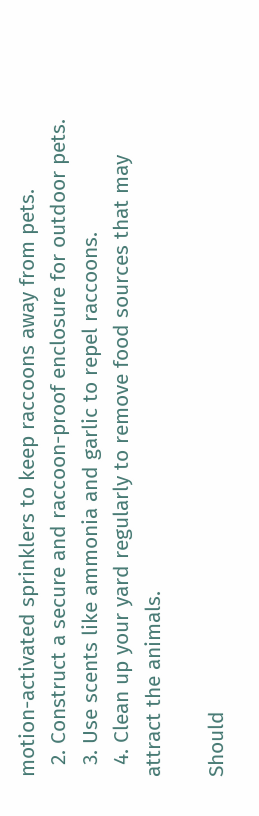motion-activated sprinklers to keep raccoons away from pets.
  2. Construct a secure and raccoon-proof enclosure for outdoor pets.
  3. Use scents like ammonia and garlic to repel raccoons.
  4. Clean up your yard regularly to remove food sources that may attract the animals.

Should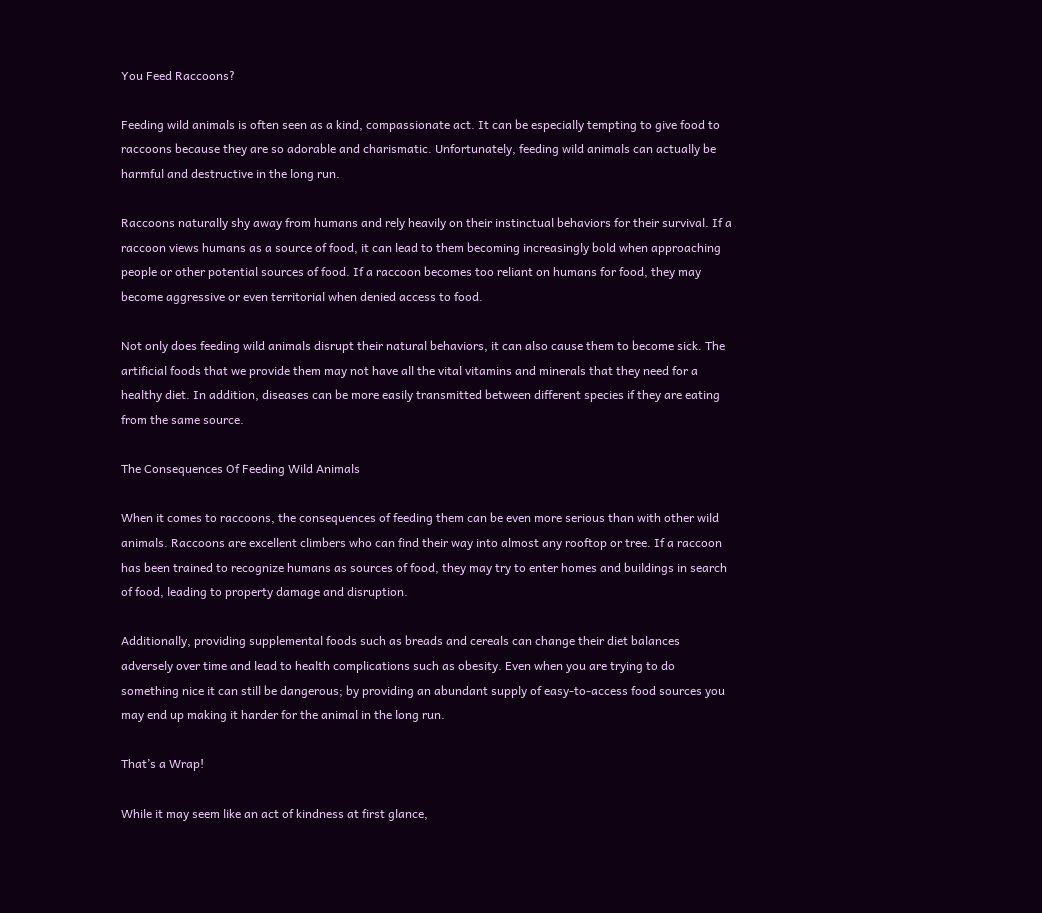You Feed Raccoons?

Feeding wild animals is often seen as a kind, compassionate act. It can be especially tempting to give food to raccoons because they are so adorable and charismatic. Unfortunately, feeding wild animals can actually be harmful and destructive in the long run.

Raccoons naturally shy away from humans and rely heavily on their instinctual behaviors for their survival. If a raccoon views humans as a source of food, it can lead to them becoming increasingly bold when approaching people or other potential sources of food. If a raccoon becomes too reliant on humans for food, they may become aggressive or even territorial when denied access to food.

Not only does feeding wild animals disrupt their natural behaviors, it can also cause them to become sick. The artificial foods that we provide them may not have all the vital vitamins and minerals that they need for a healthy diet. In addition, diseases can be more easily transmitted between different species if they are eating from the same source.

The Consequences Of Feeding Wild Animals

When it comes to raccoons, the consequences of feeding them can be even more serious than with other wild animals. Raccoons are excellent climbers who can find their way into almost any rooftop or tree. If a raccoon has been trained to recognize humans as sources of food, they may try to enter homes and buildings in search of food, leading to property damage and disruption.

Additionally, providing supplemental foods such as breads and cereals can change their diet balances adversely over time and lead to health complications such as obesity. Even when you are trying to do something nice it can still be dangerous; by providing an abundant supply of easy-to-access food sources you may end up making it harder for the animal in the long run.

That’s a Wrap!

While it may seem like an act of kindness at first glance,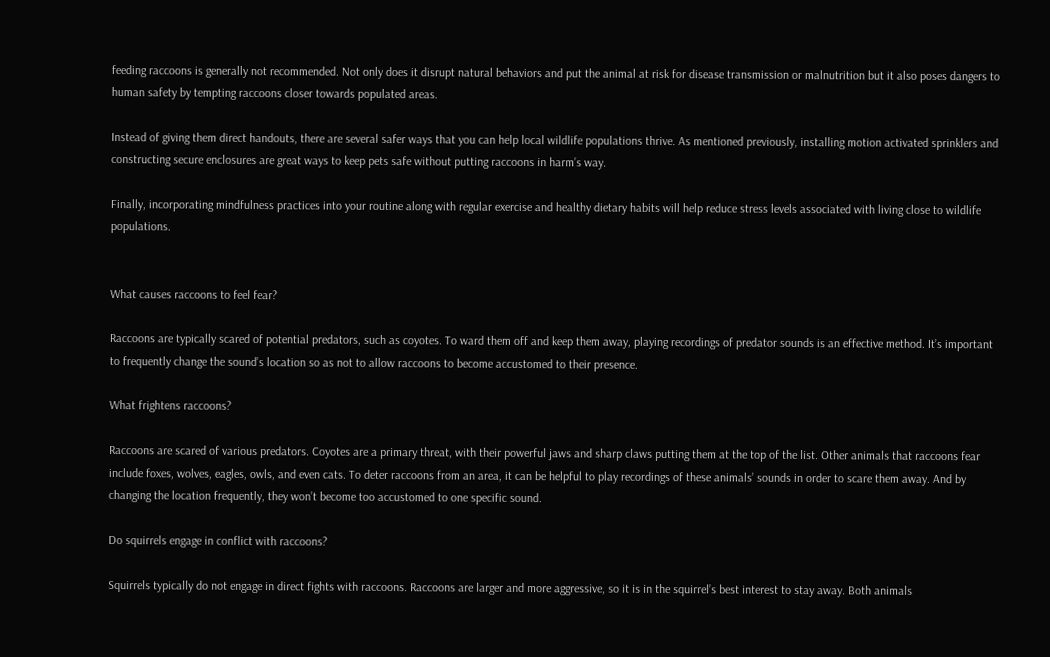feeding raccoons is generally not recommended. Not only does it disrupt natural behaviors and put the animal at risk for disease transmission or malnutrition but it also poses dangers to human safety by tempting raccoons closer towards populated areas.

Instead of giving them direct handouts, there are several safer ways that you can help local wildlife populations thrive. As mentioned previously, installing motion activated sprinklers and constructing secure enclosures are great ways to keep pets safe without putting raccoons in harm’s way.

Finally, incorporating mindfulness practices into your routine along with regular exercise and healthy dietary habits will help reduce stress levels associated with living close to wildlife populations.


What causes raccoons to feel fear?

Raccoons are typically scared of potential predators, such as coyotes. To ward them off and keep them away, playing recordings of predator sounds is an effective method. It’s important to frequently change the sound’s location so as not to allow raccoons to become accustomed to their presence.

What frightens raccoons?

Raccoons are scared of various predators. Coyotes are a primary threat, with their powerful jaws and sharp claws putting them at the top of the list. Other animals that raccoons fear include foxes, wolves, eagles, owls, and even cats. To deter raccoons from an area, it can be helpful to play recordings of these animals’ sounds in order to scare them away. And by changing the location frequently, they won’t become too accustomed to one specific sound.

Do squirrels engage in conflict with raccoons?

Squirrels typically do not engage in direct fights with raccoons. Raccoons are larger and more aggressive, so it is in the squirrel’s best interest to stay away. Both animals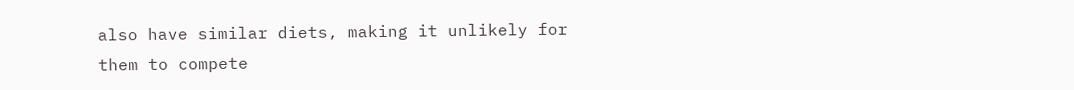also have similar diets, making it unlikely for them to compete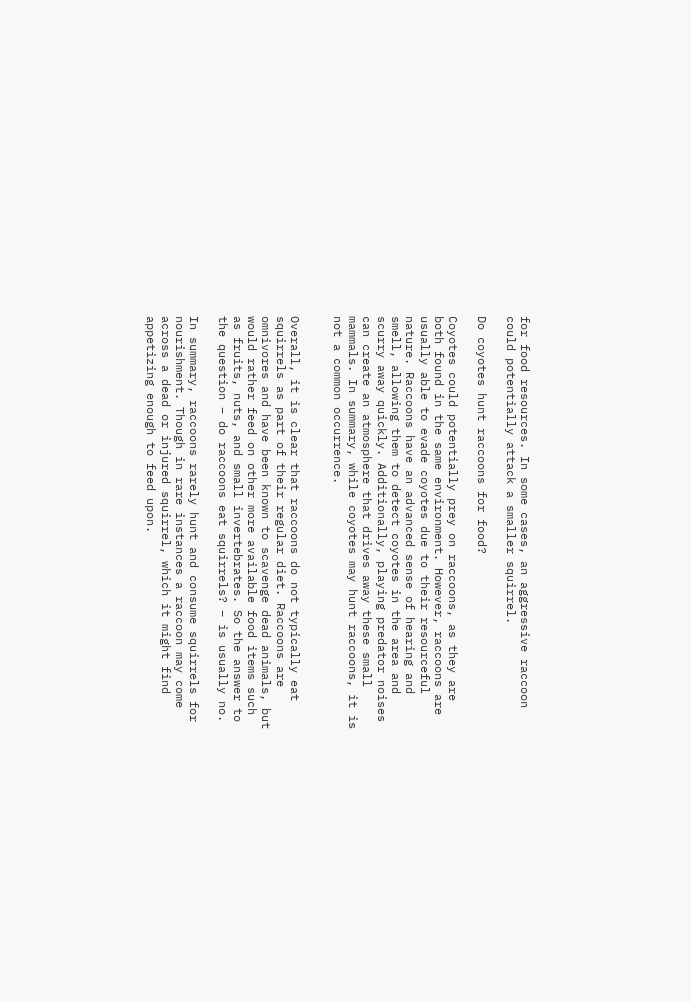for food resources. In some cases, an aggressive raccoon could potentially attack a smaller squirrel.

Do coyotes hunt raccoons for food?

Coyotes could potentially prey on raccoons, as they are both found in the same environment. However, raccoons are usually able to evade coyotes due to their resourceful nature. Raccoons have an advanced sense of hearing and smell, allowing them to detect coyotes in the area and scurry away quickly. Additionally, playing predator noises can create an atmosphere that drives away these small mammals. In summary, while coyotes may hunt raccoons, it is not a common occurrence.


Overall, it is clear that raccoons do not typically eat squirrels as part of their regular diet. Raccoons are omnivores and have been known to scavenge dead animals, but would rather feed on other more available food items such as fruits, nuts, and small invertebrates. So the answer to the question – do raccoons eat squirrels? – is usually no.

In summary, raccoons rarely hunt and consume squirrels for nourishment. Though in rare instances a raccoon may come across a dead or injured squirrel, which it might find appetizing enough to feed upon.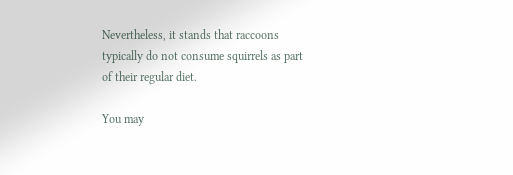Nevertheless, it stands that raccoons typically do not consume squirrels as part of their regular diet.

You may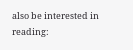also be interested in reading: